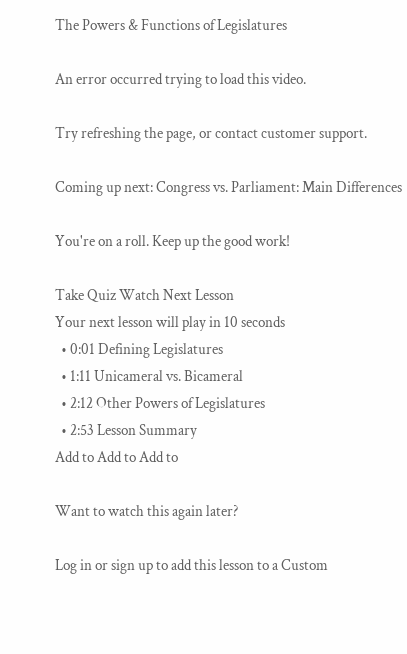The Powers & Functions of Legislatures

An error occurred trying to load this video.

Try refreshing the page, or contact customer support.

Coming up next: Congress vs. Parliament: Main Differences

You're on a roll. Keep up the good work!

Take Quiz Watch Next Lesson
Your next lesson will play in 10 seconds
  • 0:01 Defining Legislatures
  • 1:11 Unicameral vs. Bicameral
  • 2:12 Other Powers of Legislatures
  • 2:53 Lesson Summary
Add to Add to Add to

Want to watch this again later?

Log in or sign up to add this lesson to a Custom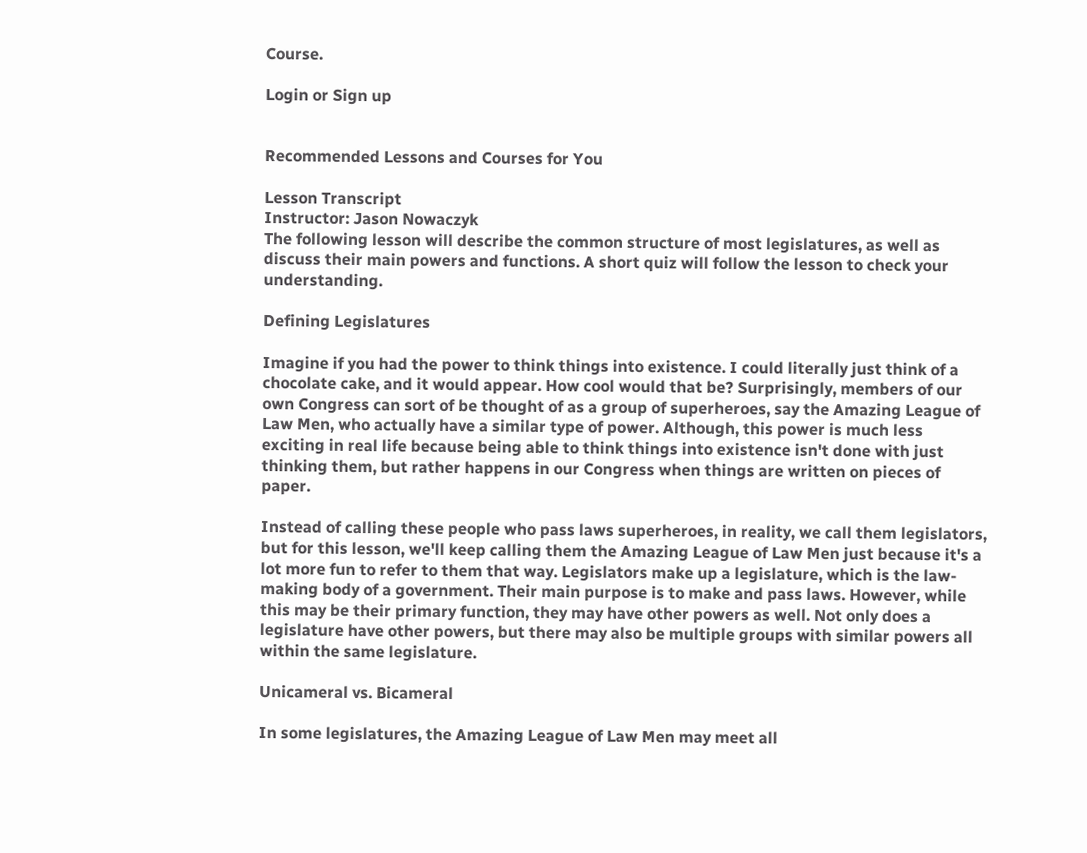Course.

Login or Sign up


Recommended Lessons and Courses for You

Lesson Transcript
Instructor: Jason Nowaczyk
The following lesson will describe the common structure of most legislatures, as well as discuss their main powers and functions. A short quiz will follow the lesson to check your understanding.

Defining Legislatures

Imagine if you had the power to think things into existence. I could literally just think of a chocolate cake, and it would appear. How cool would that be? Surprisingly, members of our own Congress can sort of be thought of as a group of superheroes, say the Amazing League of Law Men, who actually have a similar type of power. Although, this power is much less exciting in real life because being able to think things into existence isn't done with just thinking them, but rather happens in our Congress when things are written on pieces of paper.

Instead of calling these people who pass laws superheroes, in reality, we call them legislators, but for this lesson, we'll keep calling them the Amazing League of Law Men just because it's a lot more fun to refer to them that way. Legislators make up a legislature, which is the law-making body of a government. Their main purpose is to make and pass laws. However, while this may be their primary function, they may have other powers as well. Not only does a legislature have other powers, but there may also be multiple groups with similar powers all within the same legislature.

Unicameral vs. Bicameral

In some legislatures, the Amazing League of Law Men may meet all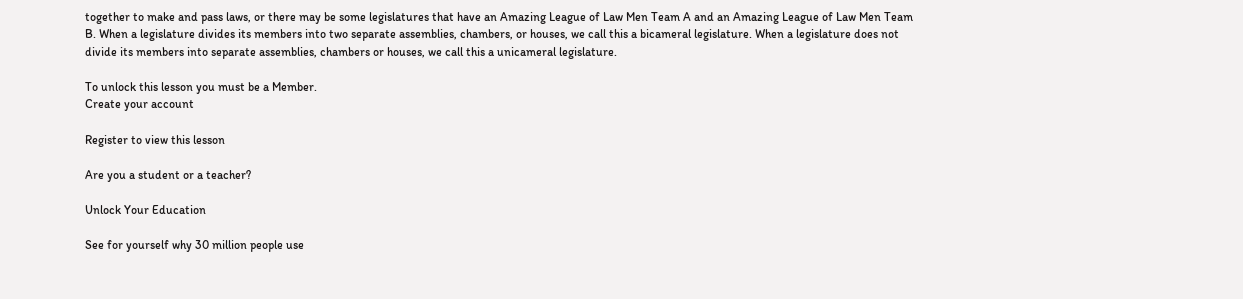together to make and pass laws, or there may be some legislatures that have an Amazing League of Law Men Team A and an Amazing League of Law Men Team B. When a legislature divides its members into two separate assemblies, chambers, or houses, we call this a bicameral legislature. When a legislature does not divide its members into separate assemblies, chambers or houses, we call this a unicameral legislature.

To unlock this lesson you must be a Member.
Create your account

Register to view this lesson

Are you a student or a teacher?

Unlock Your Education

See for yourself why 30 million people use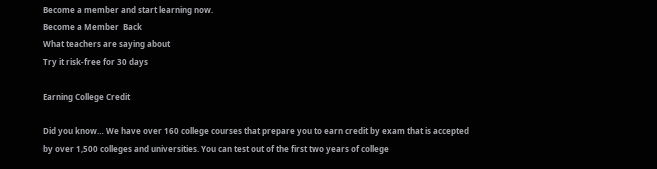Become a member and start learning now.
Become a Member  Back
What teachers are saying about
Try it risk-free for 30 days

Earning College Credit

Did you know… We have over 160 college courses that prepare you to earn credit by exam that is accepted by over 1,500 colleges and universities. You can test out of the first two years of college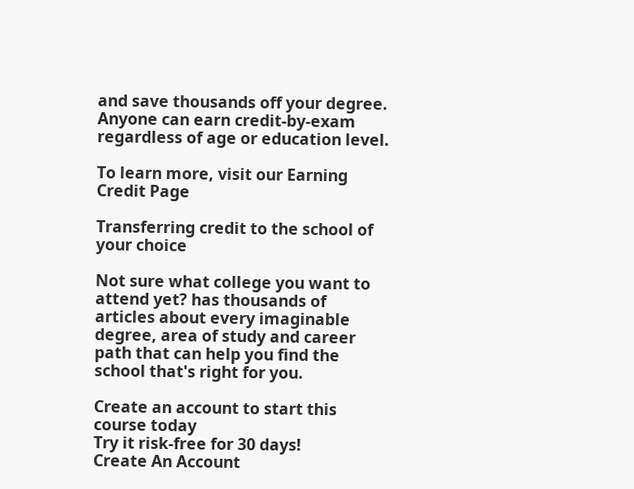and save thousands off your degree. Anyone can earn credit-by-exam regardless of age or education level.

To learn more, visit our Earning Credit Page

Transferring credit to the school of your choice

Not sure what college you want to attend yet? has thousands of articles about every imaginable degree, area of study and career path that can help you find the school that's right for you.

Create an account to start this course today
Try it risk-free for 30 days!
Create An Account